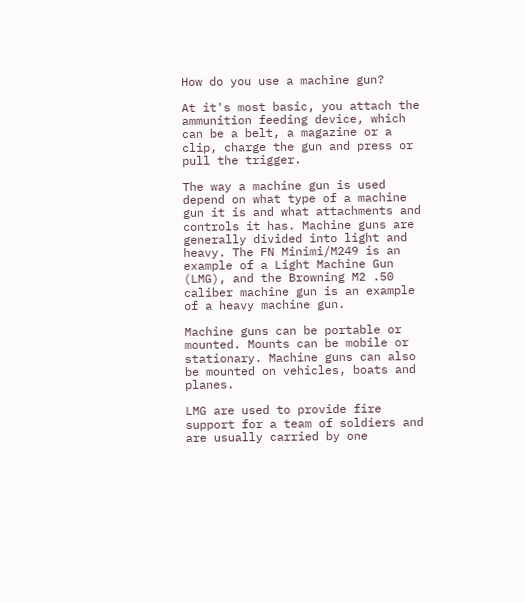How do you use a machine gun?

At it's most basic, you attach the ammunition feeding device, which can be a belt, a magazine or a clip, charge the gun and press or pull the trigger.

The way a machine gun is used depend on what type of a machine gun it is and what attachments and controls it has. Machine guns are generally divided into light and heavy. The FN Minimi/M249 is an example of a Light Machine Gun (LMG), and the Browning M2 .50 caliber machine gun is an example of a heavy machine gun.

Machine guns can be portable or mounted. Mounts can be mobile or stationary. Machine guns can also be mounted on vehicles, boats and planes.

LMG are used to provide fire support for a team of soldiers and are usually carried by one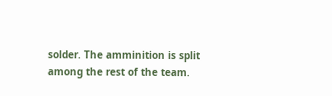solder. The amminition is split among the rest of the team.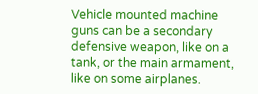Vehicle mounted machine guns can be a secondary defensive weapon, like on a tank, or the main armament, like on some airplanes.